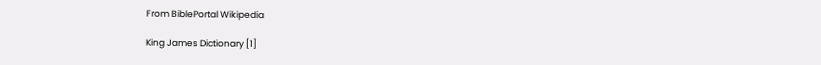From BiblePortal Wikipedia

King James Dictionary [1]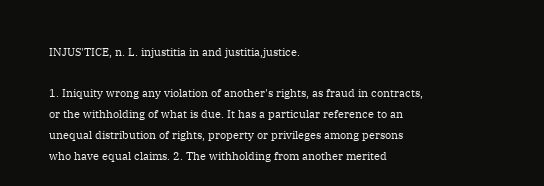INJUS'TICE, n. L. injustitia in and justitia,justice.

1. Iniquity wrong any violation of another's rights, as fraud in contracts, or the withholding of what is due. It has a particular reference to an unequal distribution of rights, property or privileges among persons who have equal claims. 2. The withholding from another merited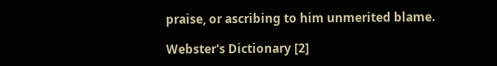praise, or ascribing to him unmerited blame.

Webster's Dictionary [2]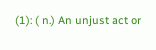(1): ( n.) An unjust act or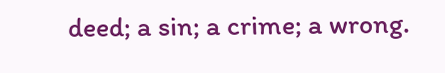deed; a sin; a crime; a wrong.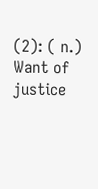(2): ( n.) Want of justice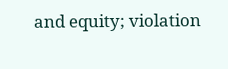and equity; violation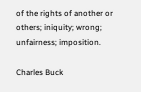of the rights of another or others; iniquity; wrong; unfairness; imposition.

Charles Buck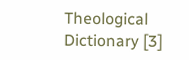Theological Dictionary [3]